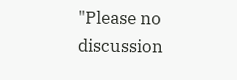"Please no discussion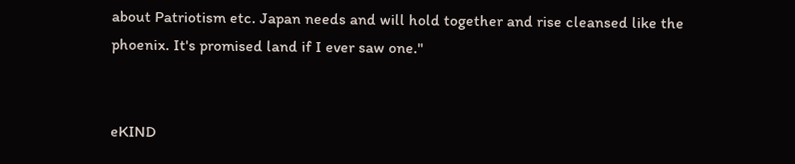about Patriotism etc. Japan needs and will hold together and rise cleansed like the phoenix. It's promised land if I ever saw one."


eKIND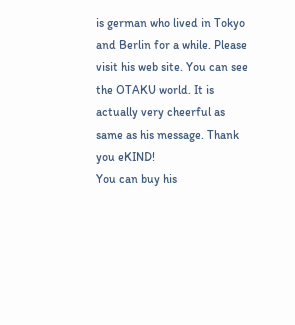is german who lived in Tokyo and Berlin for a while. Please visit his web site. You can see the OTAKU world. It is actually very cheerful as same as his message. Thank you eKIND!
You can buy his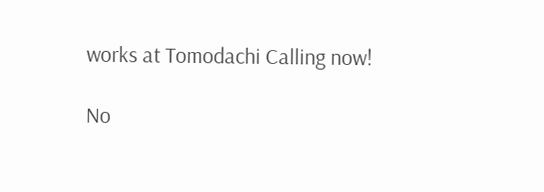works at Tomodachi Calling now!

No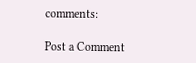comments:

Post a Comment